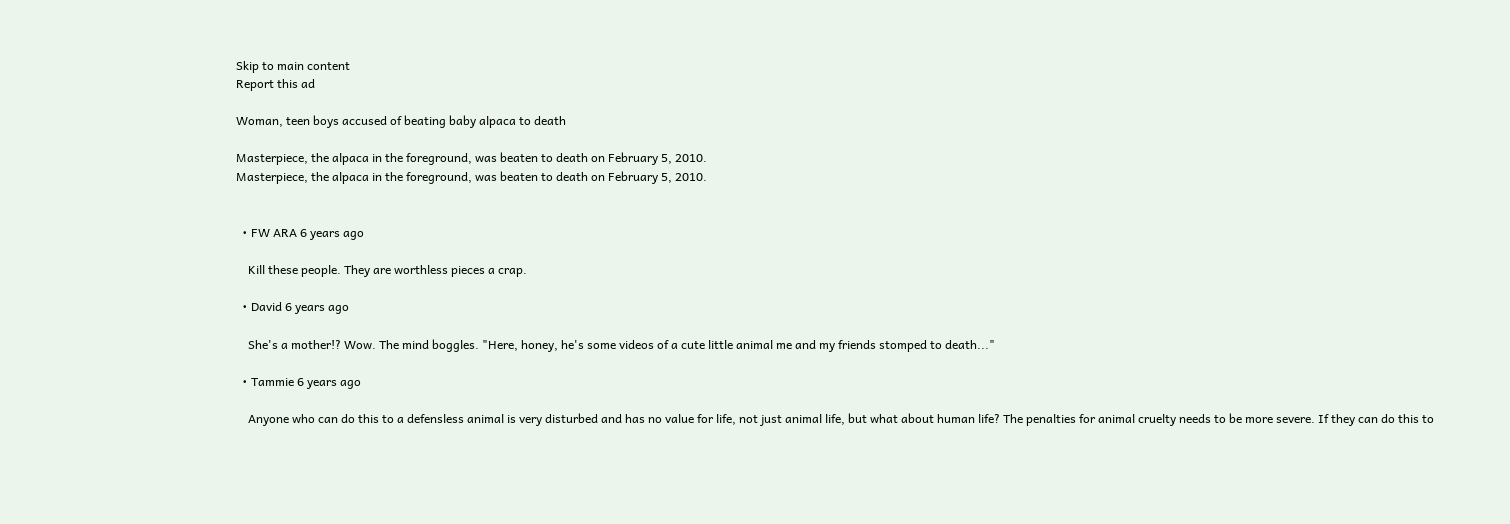Skip to main content
Report this ad

Woman, teen boys accused of beating baby alpaca to death

Masterpiece, the alpaca in the foreground, was beaten to death on February 5, 2010.
Masterpiece, the alpaca in the foreground, was beaten to death on February 5, 2010.


  • FW ARA 6 years ago

    Kill these people. They are worthless pieces a crap.

  • David 6 years ago

    She's a mother!? Wow. The mind boggles. "Here, honey, he's some videos of a cute little animal me and my friends stomped to death..."

  • Tammie 6 years ago

    Anyone who can do this to a defensless animal is very disturbed and has no value for life, not just animal life, but what about human life? The penalties for animal cruelty needs to be more severe. If they can do this to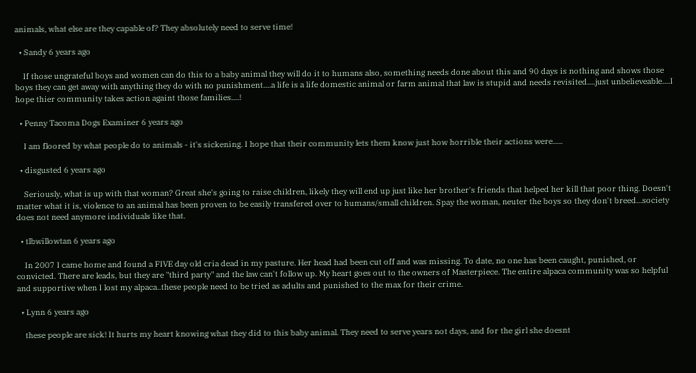animals, what else are they capable of? They absolutely need to serve time!

  • Sandy 6 years ago

    If those ungrateful boys and women can do this to a baby animal they will do it to humans also, something needs done about this and 90 days is nothing and shows those boys they can get away with anything they do with no punishment....a life is a life domestic animal or farm animal that law is stupid and needs revisited....just unbelieveable....I hope thier community takes action againt those families....!

  • Penny Tacoma Dogs Examiner 6 years ago

    I am floored by what people do to animals - it's sickening. I hope that their community lets them know just how horrible their actions were.....

  • disgusted 6 years ago

    Seriously, what is up with that woman? Great she's going to raise children, likely they will end up just like her brother's friends that helped her kill that poor thing. Doesn't matter what it is, violence to an animal has been proven to be easily transfered over to humans/small children. Spay the woman, neuter the boys so they don't breed...society does not need anymore individuals like that.

  • tlbwillowtan 6 years ago

    In 2007 I came home and found a FIVE day old cria dead in my pasture. Her head had been cut off and was missing. To date, no one has been caught, punished, or convicted. There are leads, but they are "third party" and the law can't follow up. My heart goes out to the owners of Masterpiece. The entire alpaca community was so helpful and supportive when I lost my alpaca..these people need to be tried as adults and punished to the max for their crime.

  • Lynn 6 years ago

    these people are sick! It hurts my heart knowing what they did to this baby animal. They need to serve years not days, and for the girl she doesnt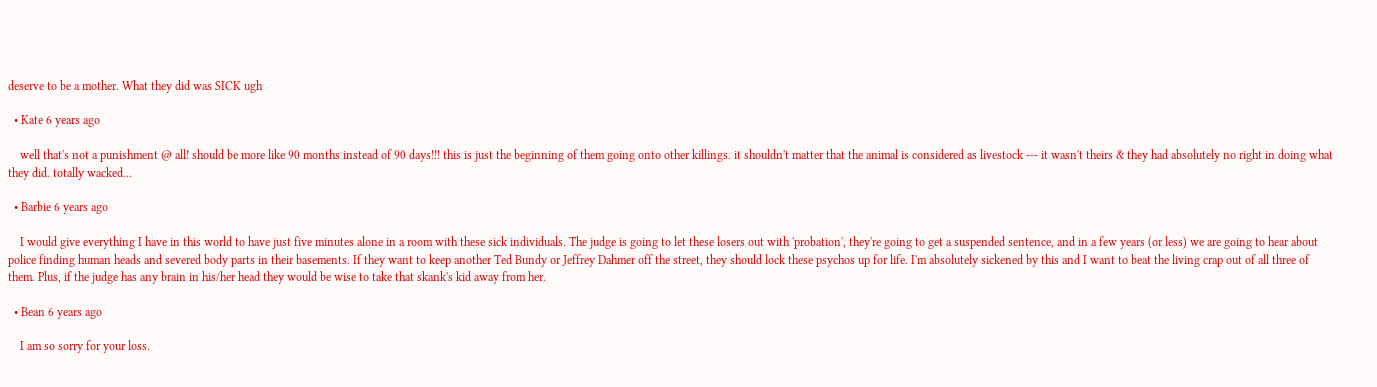deserve to be a mother. What they did was SICK ugh

  • Kate 6 years ago

    well that's not a punishment @ all! should be more like 90 months instead of 90 days!!! this is just the beginning of them going onto other killings. it shouldn't matter that the animal is considered as livestock --- it wasn't theirs & they had absolutely no right in doing what they did. totally wacked...

  • Barbie 6 years ago

    I would give everything I have in this world to have just five minutes alone in a room with these sick individuals. The judge is going to let these losers out with 'probation', they're going to get a suspended sentence, and in a few years (or less) we are going to hear about police finding human heads and severed body parts in their basements. If they want to keep another Ted Bundy or Jeffrey Dahmer off the street, they should lock these psychos up for life. I'm absolutely sickened by this and I want to beat the living crap out of all three of them. Plus, if the judge has any brain in his/her head they would be wise to take that skank's kid away from her.

  • Bean 6 years ago

    I am so sorry for your loss.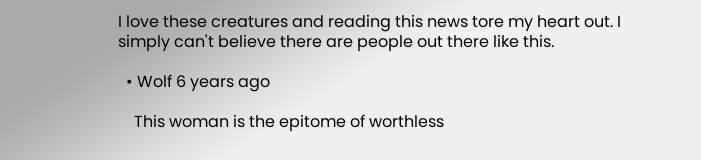I love these creatures and reading this news tore my heart out. I simply can't believe there are people out there like this.

  • Wolf 6 years ago

    This woman is the epitome of worthless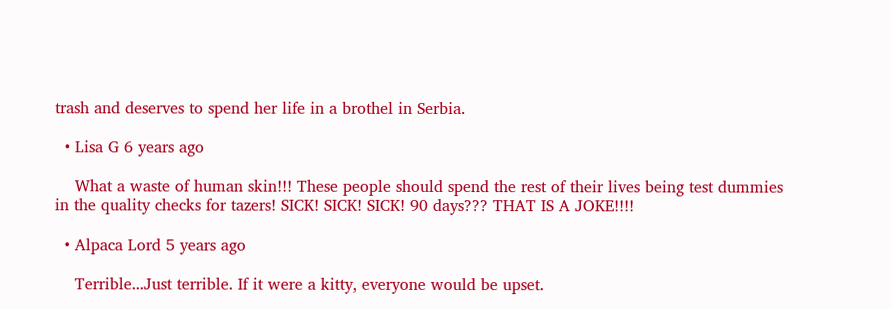trash and deserves to spend her life in a brothel in Serbia.

  • Lisa G 6 years ago

    What a waste of human skin!!! These people should spend the rest of their lives being test dummies in the quality checks for tazers! SICK! SICK! SICK! 90 days??? THAT IS A JOKE!!!!

  • Alpaca Lord 5 years ago

    Terrible...Just terrible. If it were a kitty, everyone would be upset.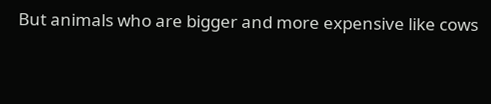But animals who are bigger and more expensive like cows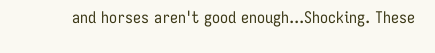and horses aren't good enough...Shocking. These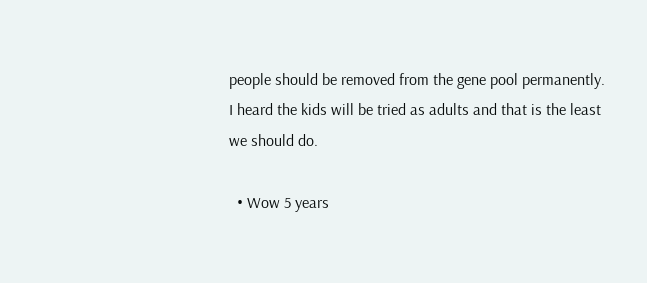people should be removed from the gene pool permanently. I heard the kids will be tried as adults and that is the least we should do.

  • Wow 5 years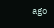ago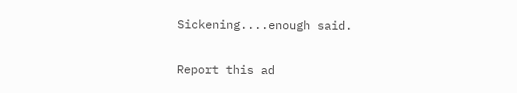Sickening....enough said.

Report this ad